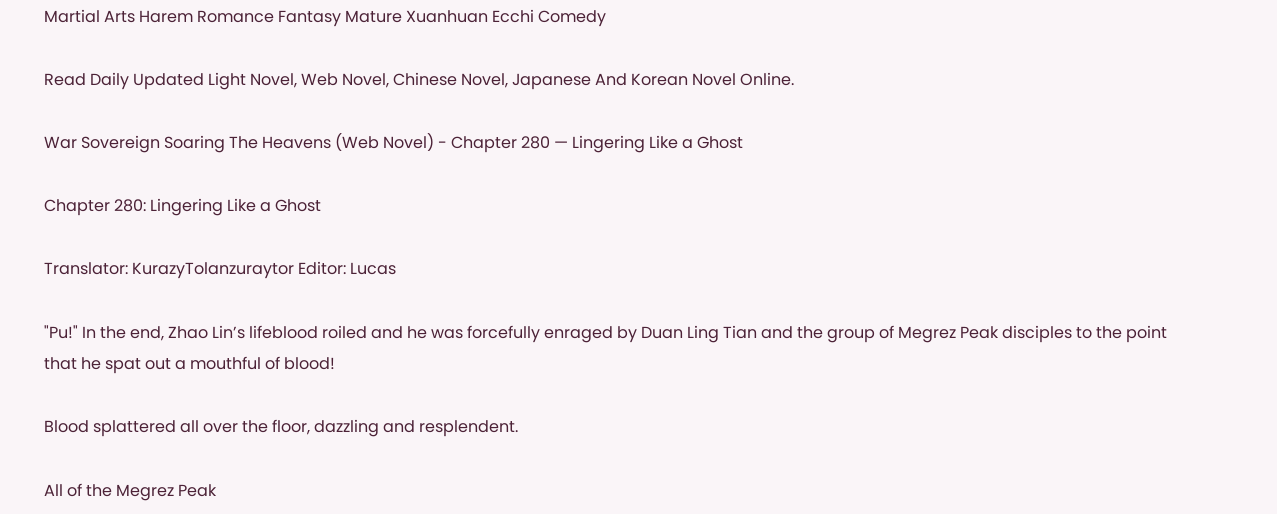Martial Arts Harem Romance Fantasy Mature Xuanhuan Ecchi Comedy

Read Daily Updated Light Novel, Web Novel, Chinese Novel, Japanese And Korean Novel Online.

War Sovereign Soaring The Heavens (Web Novel) - Chapter 280 — Lingering Like a Ghost

Chapter 280: Lingering Like a Ghost

Translator: KurazyTolanzuraytor Editor: Lucas

"Pu!" In the end, Zhao Lin’s lifeblood roiled and he was forcefully enraged by Duan Ling Tian and the group of Megrez Peak disciples to the point that he spat out a mouthful of blood!

Blood splattered all over the floor, dazzling and resplendent.

All of the Megrez Peak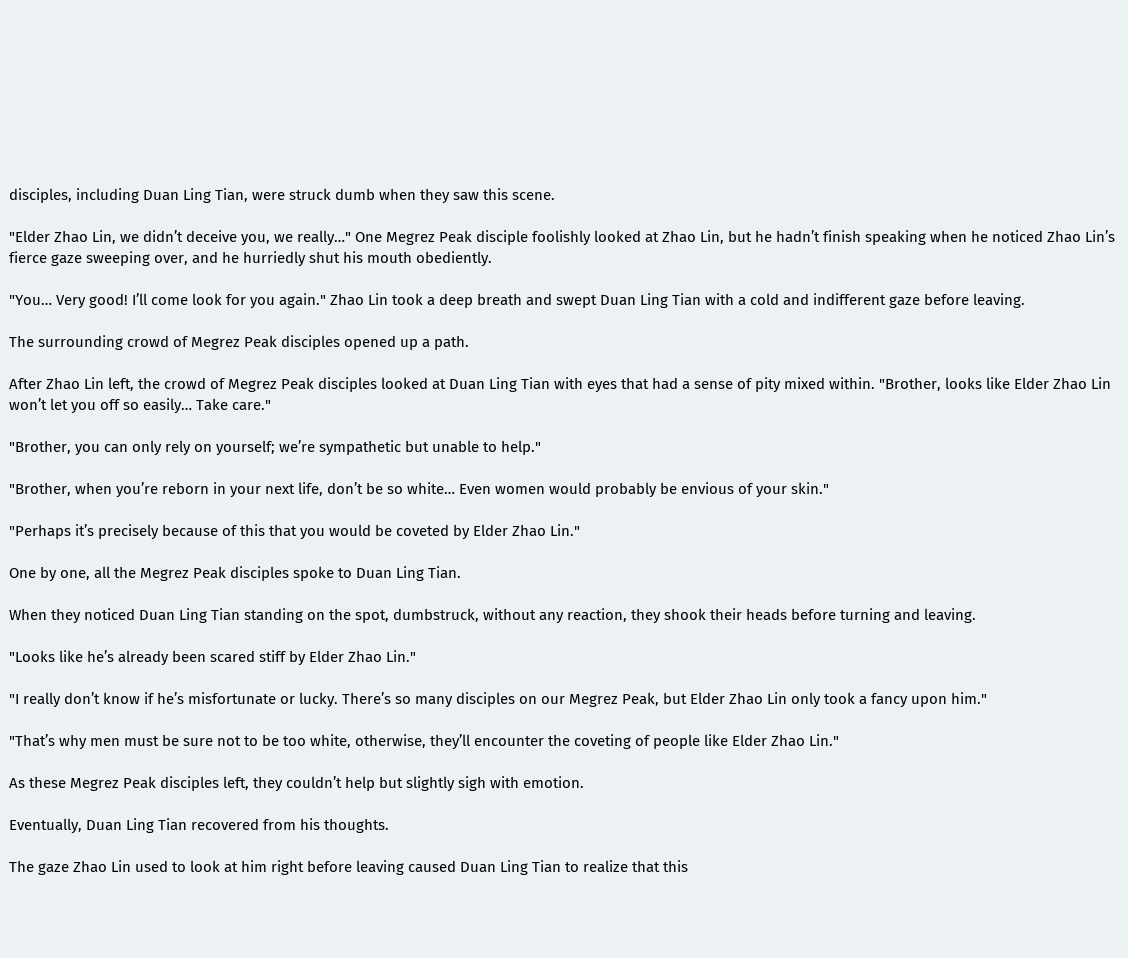disciples, including Duan Ling Tian, were struck dumb when they saw this scene.

"Elder Zhao Lin, we didn’t deceive you, we really…" One Megrez Peak disciple foolishly looked at Zhao Lin, but he hadn’t finish speaking when he noticed Zhao Lin’s fierce gaze sweeping over, and he hurriedly shut his mouth obediently.

"You… Very good! I’ll come look for you again." Zhao Lin took a deep breath and swept Duan Ling Tian with a cold and indifferent gaze before leaving.

The surrounding crowd of Megrez Peak disciples opened up a path.

After Zhao Lin left, the crowd of Megrez Peak disciples looked at Duan Ling Tian with eyes that had a sense of pity mixed within. "Brother, looks like Elder Zhao Lin won’t let you off so easily… Take care."

"Brother, you can only rely on yourself; we’re sympathetic but unable to help."

"Brother, when you’re reborn in your next life, don’t be so white… Even women would probably be envious of your skin."

"Perhaps it’s precisely because of this that you would be coveted by Elder Zhao Lin."

One by one, all the Megrez Peak disciples spoke to Duan Ling Tian.

When they noticed Duan Ling Tian standing on the spot, dumbstruck, without any reaction, they shook their heads before turning and leaving.

"Looks like he’s already been scared stiff by Elder Zhao Lin."

"I really don’t know if he’s misfortunate or lucky. There’s so many disciples on our Megrez Peak, but Elder Zhao Lin only took a fancy upon him."

"That’s why men must be sure not to be too white, otherwise, they’ll encounter the coveting of people like Elder Zhao Lin."

As these Megrez Peak disciples left, they couldn’t help but slightly sigh with emotion.

Eventually, Duan Ling Tian recovered from his thoughts.

The gaze Zhao Lin used to look at him right before leaving caused Duan Ling Tian to realize that this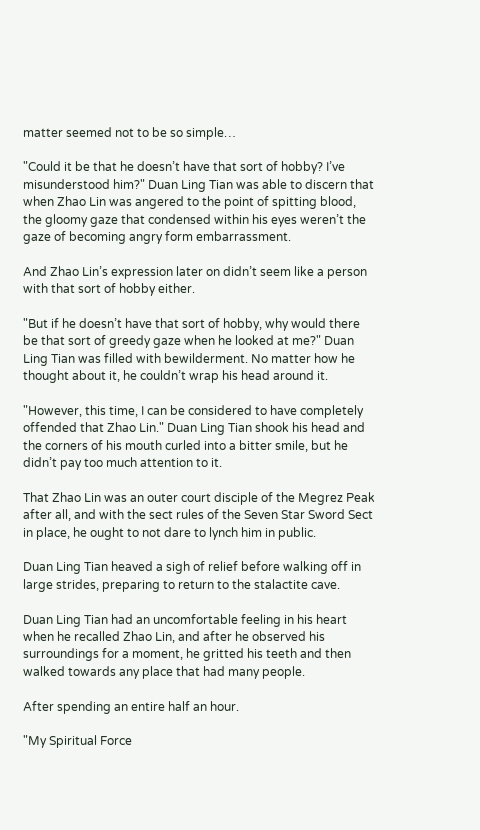matter seemed not to be so simple…

"Could it be that he doesn’t have that sort of hobby? I’ve misunderstood him?" Duan Ling Tian was able to discern that when Zhao Lin was angered to the point of spitting blood, the gloomy gaze that condensed within his eyes weren’t the gaze of becoming angry form embarrassment.

And Zhao Lin’s expression later on didn’t seem like a person with that sort of hobby either.

"But if he doesn’t have that sort of hobby, why would there be that sort of greedy gaze when he looked at me?" Duan Ling Tian was filled with bewilderment. No matter how he thought about it, he couldn’t wrap his head around it.

"However, this time, I can be considered to have completely offended that Zhao Lin." Duan Ling Tian shook his head and the corners of his mouth curled into a bitter smile, but he didn’t pay too much attention to it.

That Zhao Lin was an outer court disciple of the Megrez Peak after all, and with the sect rules of the Seven Star Sword Sect in place, he ought to not dare to lynch him in public.

Duan Ling Tian heaved a sigh of relief before walking off in large strides, preparing to return to the stalactite cave.

Duan Ling Tian had an uncomfortable feeling in his heart when he recalled Zhao Lin, and after he observed his surroundings for a moment, he gritted his teeth and then walked towards any place that had many people.

After spending an entire half an hour.

"My Spiritual Force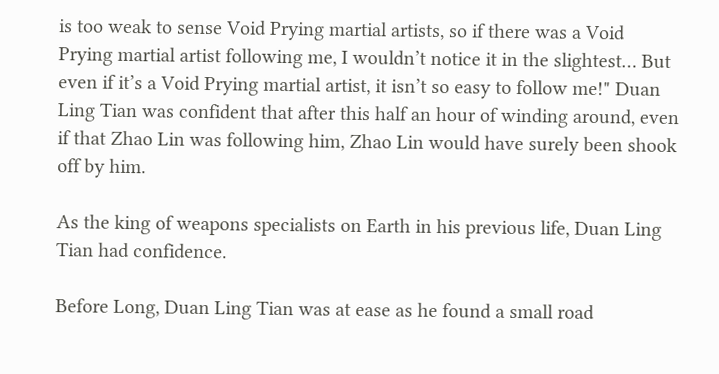is too weak to sense Void Prying martial artists, so if there was a Void Prying martial artist following me, I wouldn’t notice it in the slightest… But even if it’s a Void Prying martial artist, it isn’t so easy to follow me!" Duan Ling Tian was confident that after this half an hour of winding around, even if that Zhao Lin was following him, Zhao Lin would have surely been shook off by him.

As the king of weapons specialists on Earth in his previous life, Duan Ling Tian had confidence.

Before Long, Duan Ling Tian was at ease as he found a small road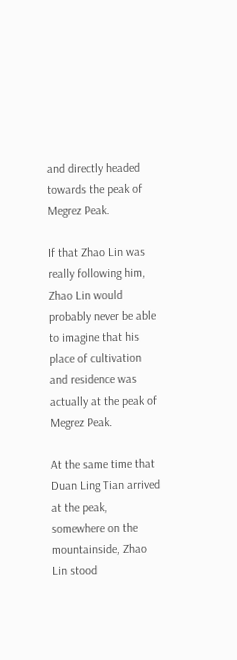and directly headed towards the peak of Megrez Peak.

If that Zhao Lin was really following him, Zhao Lin would probably never be able to imagine that his place of cultivation and residence was actually at the peak of Megrez Peak.

At the same time that Duan Ling Tian arrived at the peak, somewhere on the mountainside, Zhao Lin stood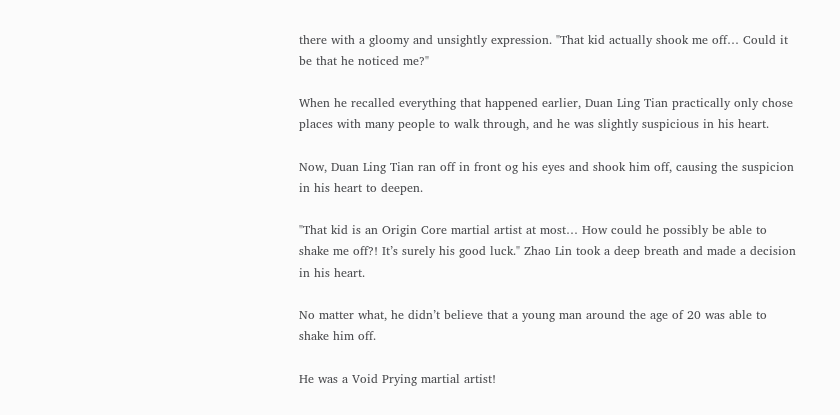there with a gloomy and unsightly expression. "That kid actually shook me off… Could it be that he noticed me?"

When he recalled everything that happened earlier, Duan Ling Tian practically only chose places with many people to walk through, and he was slightly suspicious in his heart.

Now, Duan Ling Tian ran off in front og his eyes and shook him off, causing the suspicion in his heart to deepen.

"That kid is an Origin Core martial artist at most… How could he possibly be able to shake me off?! It’s surely his good luck." Zhao Lin took a deep breath and made a decision in his heart.

No matter what, he didn’t believe that a young man around the age of 20 was able to shake him off.

He was a Void Prying martial artist!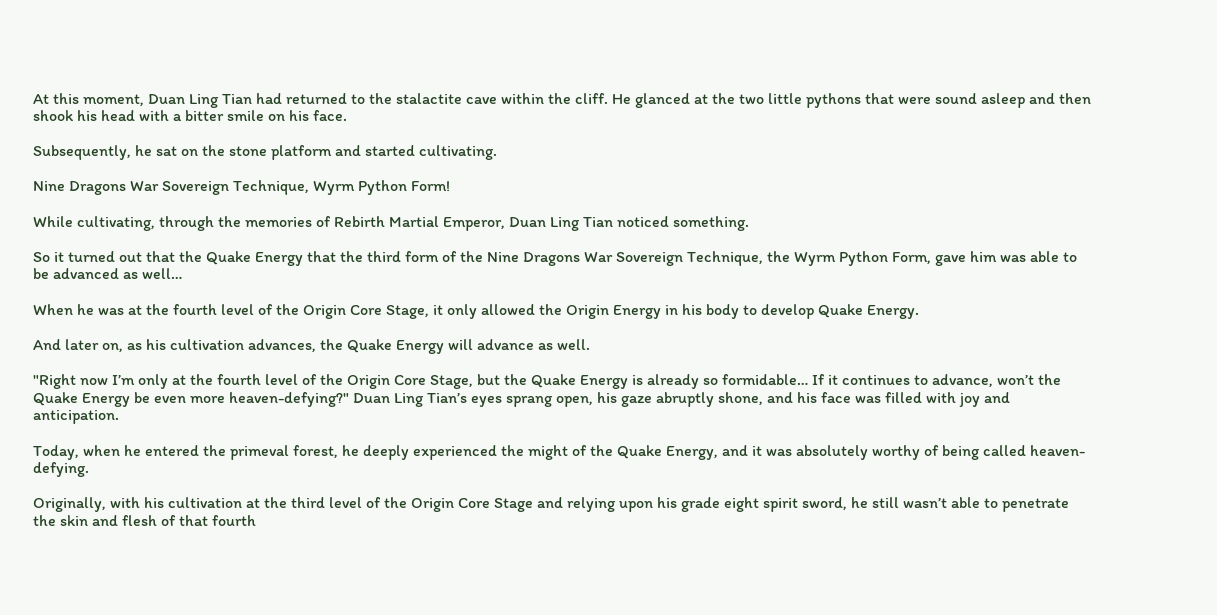At this moment, Duan Ling Tian had returned to the stalactite cave within the cliff. He glanced at the two little pythons that were sound asleep and then shook his head with a bitter smile on his face.

Subsequently, he sat on the stone platform and started cultivating.

Nine Dragons War Sovereign Technique, Wyrm Python Form!

While cultivating, through the memories of Rebirth Martial Emperor, Duan Ling Tian noticed something.

So it turned out that the Quake Energy that the third form of the Nine Dragons War Sovereign Technique, the Wyrm Python Form, gave him was able to be advanced as well…

When he was at the fourth level of the Origin Core Stage, it only allowed the Origin Energy in his body to develop Quake Energy.

And later on, as his cultivation advances, the Quake Energy will advance as well.

"Right now I’m only at the fourth level of the Origin Core Stage, but the Quake Energy is already so formidable… If it continues to advance, won’t the Quake Energy be even more heaven-defying?" Duan Ling Tian’s eyes sprang open, his gaze abruptly shone, and his face was filled with joy and anticipation.

Today, when he entered the primeval forest, he deeply experienced the might of the Quake Energy, and it was absolutely worthy of being called heaven-defying.

Originally, with his cultivation at the third level of the Origin Core Stage and relying upon his grade eight spirit sword, he still wasn’t able to penetrate the skin and flesh of that fourth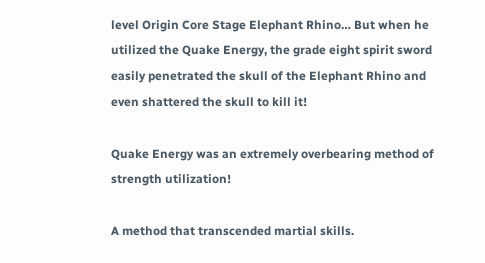level Origin Core Stage Elephant Rhino… But when he utilized the Quake Energy, the grade eight spirit sword easily penetrated the skull of the Elephant Rhino and even shattered the skull to kill it!

Quake Energy was an extremely overbearing method of strength utilization!

A method that transcended martial skills.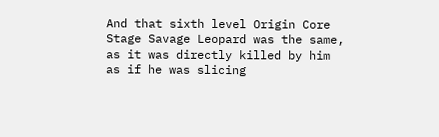And that sixth level Origin Core Stage Savage Leopard was the same, as it was directly killed by him as if he was slicing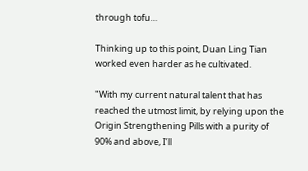through tofu…

Thinking up to this point, Duan Ling Tian worked even harder as he cultivated.

"With my current natural talent that has reached the utmost limit, by relying upon the Origin Strengthening Pills with a purity of 90% and above, I’ll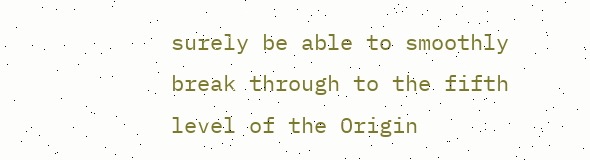surely be able to smoothly break through to the fifth level of the Origin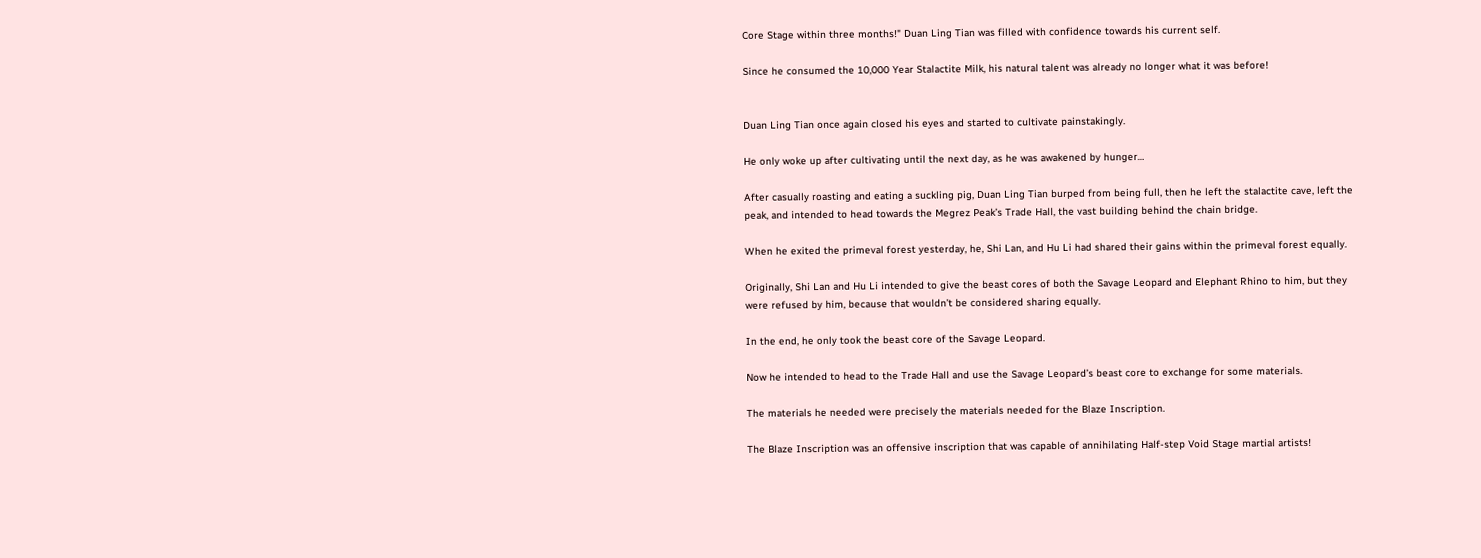Core Stage within three months!" Duan Ling Tian was filled with confidence towards his current self.

Since he consumed the 10,000 Year Stalactite Milk, his natural talent was already no longer what it was before!


Duan Ling Tian once again closed his eyes and started to cultivate painstakingly.

He only woke up after cultivating until the next day, as he was awakened by hunger…

After casually roasting and eating a suckling pig, Duan Ling Tian burped from being full, then he left the stalactite cave, left the peak, and intended to head towards the Megrez Peak’s Trade Hall, the vast building behind the chain bridge.

When he exited the primeval forest yesterday, he, Shi Lan, and Hu Li had shared their gains within the primeval forest equally.

Originally, Shi Lan and Hu Li intended to give the beast cores of both the Savage Leopard and Elephant Rhino to him, but they were refused by him, because that wouldn’t be considered sharing equally.

In the end, he only took the beast core of the Savage Leopard.

Now he intended to head to the Trade Hall and use the Savage Leopard’s beast core to exchange for some materials.

The materials he needed were precisely the materials needed for the Blaze Inscription.

The Blaze Inscription was an offensive inscription that was capable of annihilating Half-step Void Stage martial artists!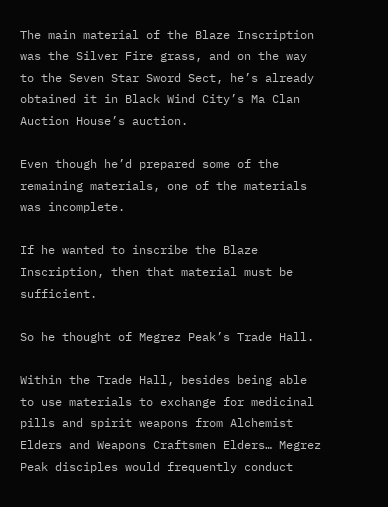The main material of the Blaze Inscription was the Silver Fire grass, and on the way to the Seven Star Sword Sect, he’s already obtained it in Black Wind City’s Ma Clan Auction House’s auction.

Even though he’d prepared some of the remaining materials, one of the materials was incomplete.

If he wanted to inscribe the Blaze Inscription, then that material must be sufficient.

So he thought of Megrez Peak’s Trade Hall.

Within the Trade Hall, besides being able to use materials to exchange for medicinal pills and spirit weapons from Alchemist Elders and Weapons Craftsmen Elders… Megrez Peak disciples would frequently conduct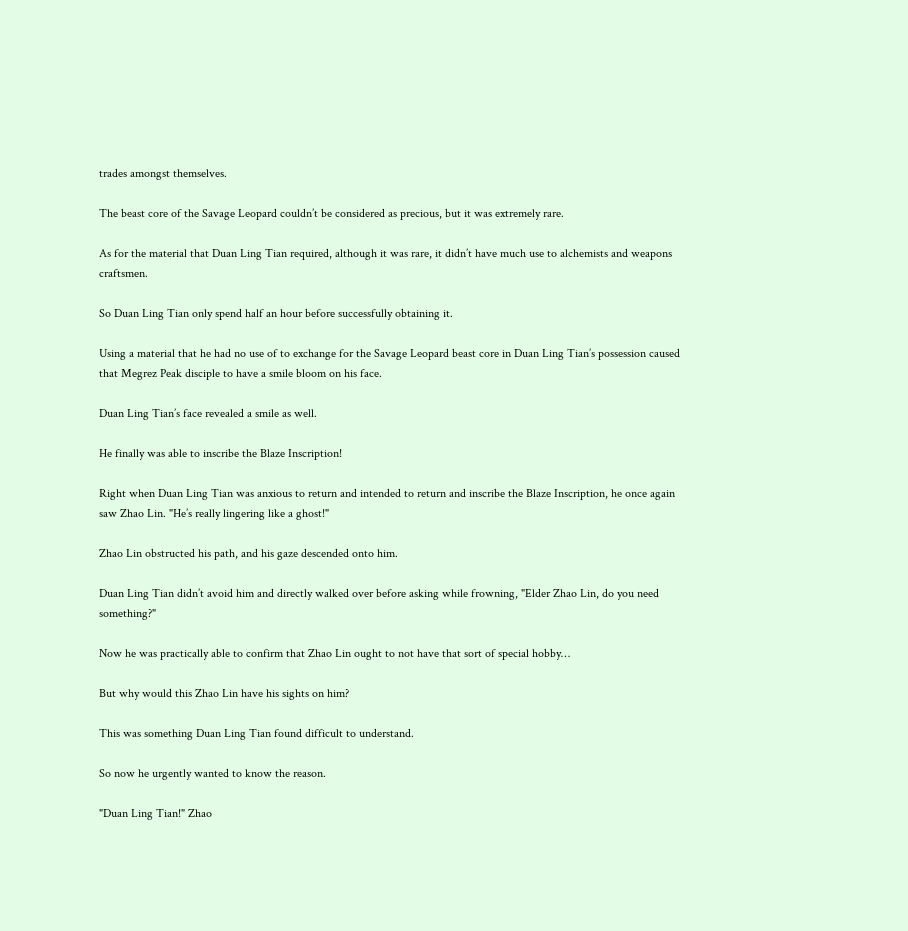trades amongst themselves.

The beast core of the Savage Leopard couldn’t be considered as precious, but it was extremely rare.

As for the material that Duan Ling Tian required, although it was rare, it didn’t have much use to alchemists and weapons craftsmen.

So Duan Ling Tian only spend half an hour before successfully obtaining it.

Using a material that he had no use of to exchange for the Savage Leopard beast core in Duan Ling Tian’s possession caused that Megrez Peak disciple to have a smile bloom on his face.

Duan Ling Tian’s face revealed a smile as well.

He finally was able to inscribe the Blaze Inscription!

Right when Duan Ling Tian was anxious to return and intended to return and inscribe the Blaze Inscription, he once again saw Zhao Lin. "He’s really lingering like a ghost!"

Zhao Lin obstructed his path, and his gaze descended onto him.

Duan Ling Tian didn’t avoid him and directly walked over before asking while frowning, "Elder Zhao Lin, do you need something?"

Now he was practically able to confirm that Zhao Lin ought to not have that sort of special hobby…

But why would this Zhao Lin have his sights on him?

This was something Duan Ling Tian found difficult to understand.

So now he urgently wanted to know the reason.

"Duan Ling Tian!" Zhao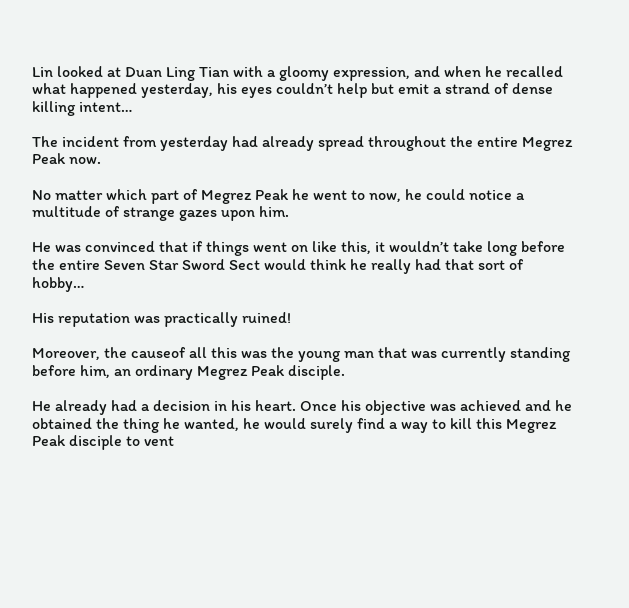Lin looked at Duan Ling Tian with a gloomy expression, and when he recalled what happened yesterday, his eyes couldn’t help but emit a strand of dense killing intent…

The incident from yesterday had already spread throughout the entire Megrez Peak now.

No matter which part of Megrez Peak he went to now, he could notice a multitude of strange gazes upon him.

He was convinced that if things went on like this, it wouldn’t take long before the entire Seven Star Sword Sect would think he really had that sort of hobby…

His reputation was practically ruined!

Moreover, the causeof all this was the young man that was currently standing before him, an ordinary Megrez Peak disciple.

He already had a decision in his heart. Once his objective was achieved and he obtained the thing he wanted, he would surely find a way to kill this Megrez Peak disciple to vent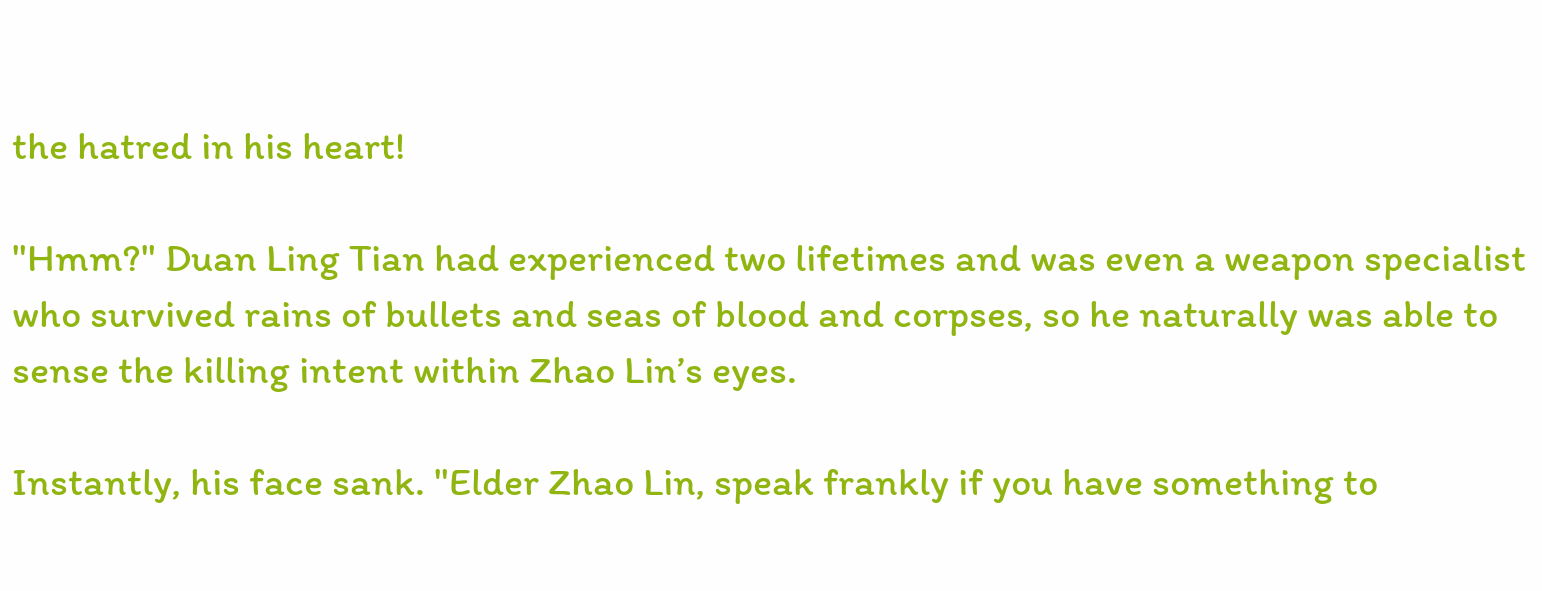the hatred in his heart!

"Hmm?" Duan Ling Tian had experienced two lifetimes and was even a weapon specialist who survived rains of bullets and seas of blood and corpses, so he naturally was able to sense the killing intent within Zhao Lin’s eyes.

Instantly, his face sank. "Elder Zhao Lin, speak frankly if you have something to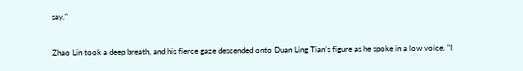say."

Zhao Lin took a deep breath, and his fierce gaze descended onto Duan Ling Tian’s figure as he spoke in a low voice. "I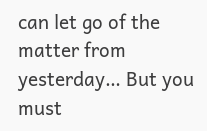can let go of the matter from yesterday… But you must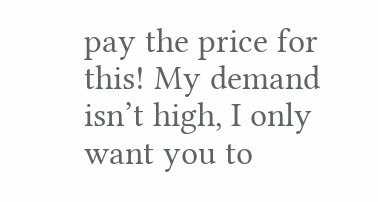pay the price for this! My demand isn’t high, I only want you to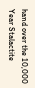hand over the 10,000 Year Stalactite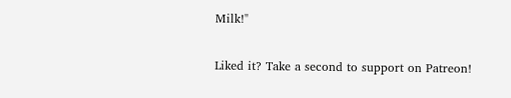Milk!"

Liked it? Take a second to support on Patreon!